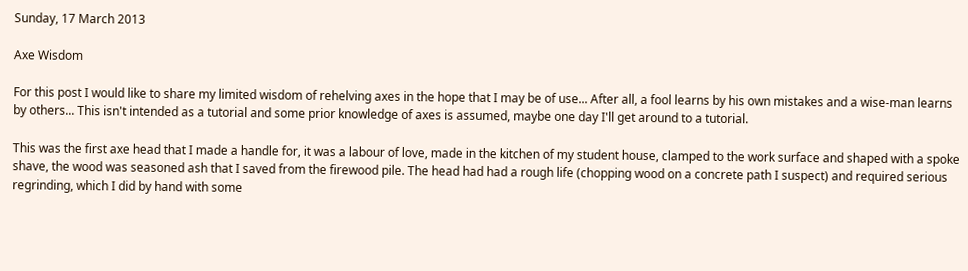Sunday, 17 March 2013

Axe Wisdom

For this post I would like to share my limited wisdom of rehelving axes in the hope that I may be of use... After all, a fool learns by his own mistakes and a wise-man learns by others... This isn't intended as a tutorial and some prior knowledge of axes is assumed, maybe one day I'll get around to a tutorial.

This was the first axe head that I made a handle for, it was a labour of love, made in the kitchen of my student house, clamped to the work surface and shaped with a spoke shave, the wood was seasoned ash that I saved from the firewood pile. The head had had a rough life (chopping wood on a concrete path I suspect) and required serious regrinding, which I did by hand with some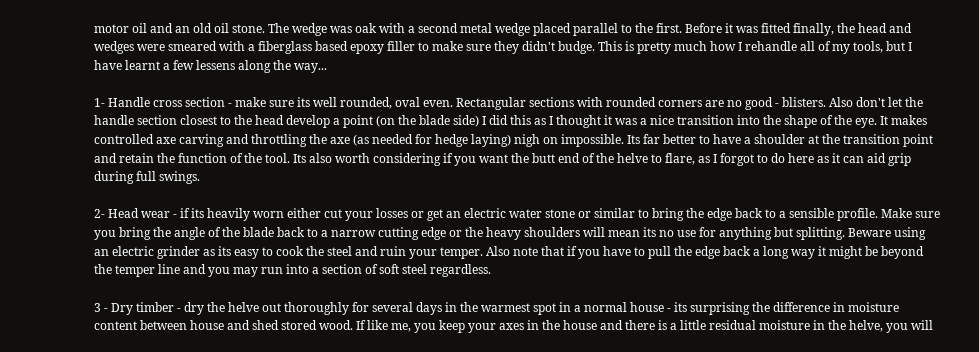motor oil and an old oil stone. The wedge was oak with a second metal wedge placed parallel to the first. Before it was fitted finally, the head and wedges were smeared with a fiberglass based epoxy filler to make sure they didn't budge. This is pretty much how I rehandle all of my tools, but I have learnt a few lessens along the way...

1- Handle cross section - make sure its well rounded, oval even. Rectangular sections with rounded corners are no good - blisters. Also don't let the handle section closest to the head develop a point (on the blade side) I did this as I thought it was a nice transition into the shape of the eye. It makes controlled axe carving and throttling the axe (as needed for hedge laying) nigh on impossible. Its far better to have a shoulder at the transition point and retain the function of the tool. Its also worth considering if you want the butt end of the helve to flare, as I forgot to do here as it can aid grip during full swings.

2- Head wear - if its heavily worn either cut your losses or get an electric water stone or similar to bring the edge back to a sensible profile. Make sure you bring the angle of the blade back to a narrow cutting edge or the heavy shoulders will mean its no use for anything but splitting. Beware using an electric grinder as its easy to cook the steel and ruin your temper. Also note that if you have to pull the edge back a long way it might be beyond the temper line and you may run into a section of soft steel regardless.

3 - Dry timber - dry the helve out thoroughly for several days in the warmest spot in a normal house - its surprising the difference in moisture content between house and shed stored wood. If like me, you keep your axes in the house and there is a little residual moisture in the helve, you will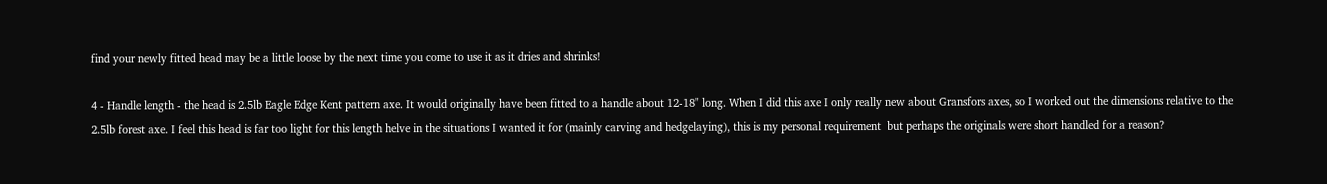find your newly fitted head may be a little loose by the next time you come to use it as it dries and shrinks!

4 - Handle length - the head is 2.5lb Eagle Edge Kent pattern axe. It would originally have been fitted to a handle about 12-18" long. When I did this axe I only really new about Gransfors axes, so I worked out the dimensions relative to the 2.5lb forest axe. I feel this head is far too light for this length helve in the situations I wanted it for (mainly carving and hedgelaying), this is my personal requirement  but perhaps the originals were short handled for a reason?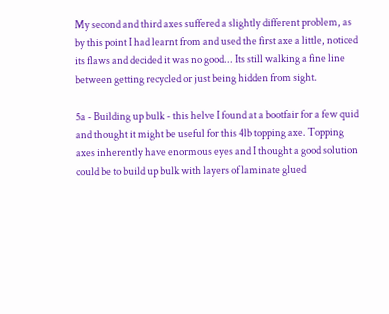My second and third axes suffered a slightly different problem, as by this point I had learnt from and used the first axe a little, noticed its flaws and decided it was no good... Its still walking a fine line between getting recycled or just being hidden from sight.

5a - Building up bulk - this helve I found at a bootfair for a few quid and thought it might be useful for this 4lb topping axe. Topping axes inherently have enormous eyes and I thought a good solution could be to build up bulk with layers of laminate glued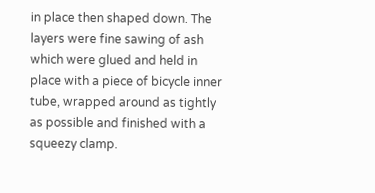in place then shaped down. The layers were fine sawing of ash which were glued and held in place with a piece of bicycle inner tube, wrapped around as tightly as possible and finished with a squeezy clamp.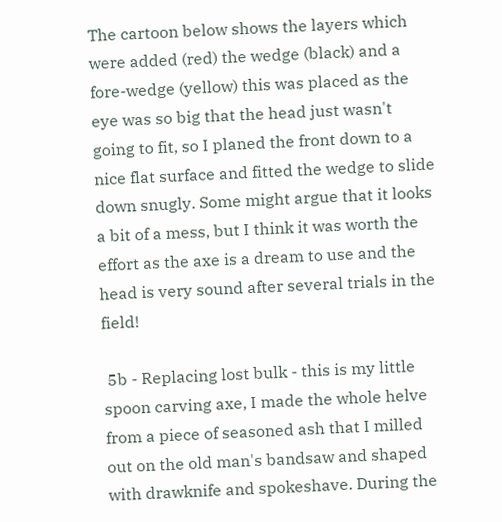The cartoon below shows the layers which were added (red) the wedge (black) and a fore-wedge (yellow) this was placed as the eye was so big that the head just wasn't going to fit, so I planed the front down to a nice flat surface and fitted the wedge to slide down snugly. Some might argue that it looks a bit of a mess, but I think it was worth the effort as the axe is a dream to use and the head is very sound after several trials in the field!

 5b - Replacing lost bulk - this is my little spoon carving axe, I made the whole helve from a piece of seasoned ash that I milled out on the old man's bandsaw and shaped with drawknife and spokeshave. During the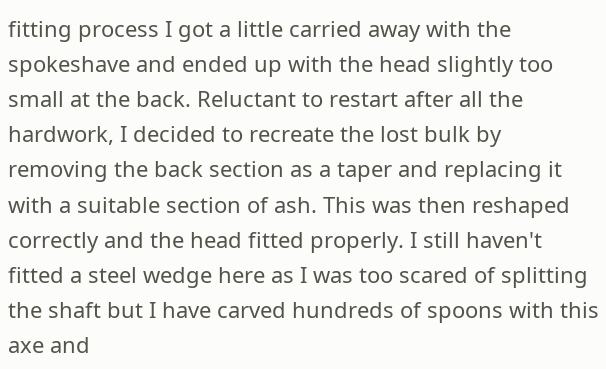fitting process I got a little carried away with the spokeshave and ended up with the head slightly too small at the back. Reluctant to restart after all the hardwork, I decided to recreate the lost bulk by removing the back section as a taper and replacing it with a suitable section of ash. This was then reshaped correctly and the head fitted properly. I still haven't fitted a steel wedge here as I was too scared of splitting the shaft but I have carved hundreds of spoons with this axe and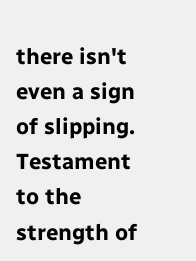there isn't even a sign of slipping. Testament to the strength of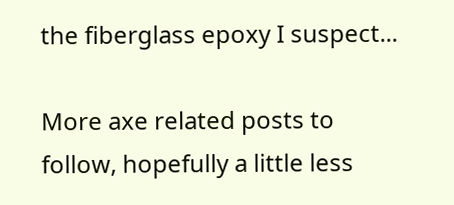the fiberglass epoxy I suspect...

More axe related posts to follow, hopefully a little less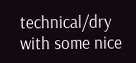technical/dry with some nice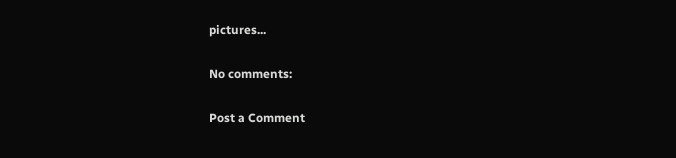pictures...

No comments:

Post a Comment